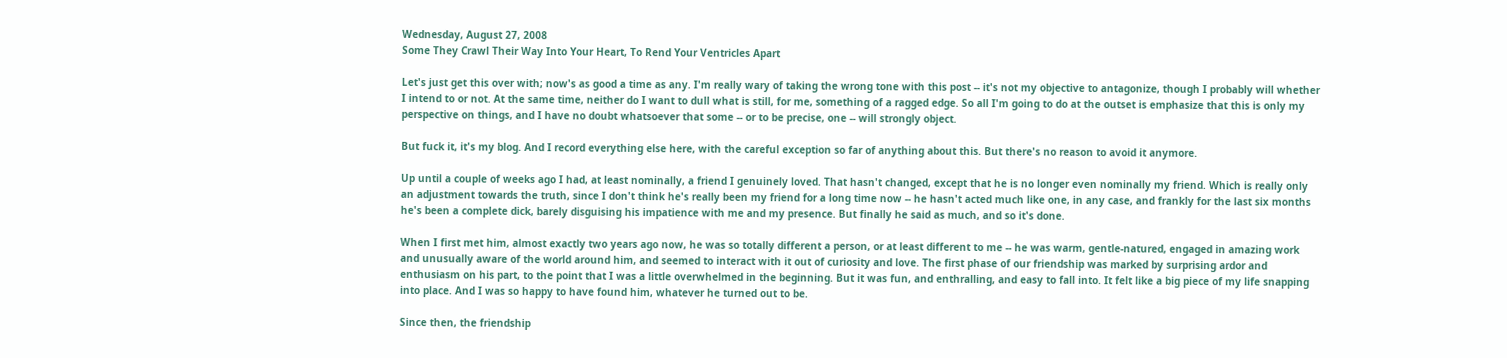Wednesday, August 27, 2008
Some They Crawl Their Way Into Your Heart, To Rend Your Ventricles Apart

Let's just get this over with; now's as good a time as any. I'm really wary of taking the wrong tone with this post -- it's not my objective to antagonize, though I probably will whether I intend to or not. At the same time, neither do I want to dull what is still, for me, something of a ragged edge. So all I'm going to do at the outset is emphasize that this is only my perspective on things, and I have no doubt whatsoever that some -- or to be precise, one -- will strongly object.

But fuck it, it's my blog. And I record everything else here, with the careful exception so far of anything about this. But there's no reason to avoid it anymore.

Up until a couple of weeks ago I had, at least nominally, a friend I genuinely loved. That hasn't changed, except that he is no longer even nominally my friend. Which is really only an adjustment towards the truth, since I don't think he's really been my friend for a long time now -- he hasn't acted much like one, in any case, and frankly for the last six months he's been a complete dick, barely disguising his impatience with me and my presence. But finally he said as much, and so it's done.

When I first met him, almost exactly two years ago now, he was so totally different a person, or at least different to me -- he was warm, gentle-natured, engaged in amazing work and unusually aware of the world around him, and seemed to interact with it out of curiosity and love. The first phase of our friendship was marked by surprising ardor and enthusiasm on his part, to the point that I was a little overwhelmed in the beginning. But it was fun, and enthralling, and easy to fall into. It felt like a big piece of my life snapping into place. And I was so happy to have found him, whatever he turned out to be.

Since then, the friendship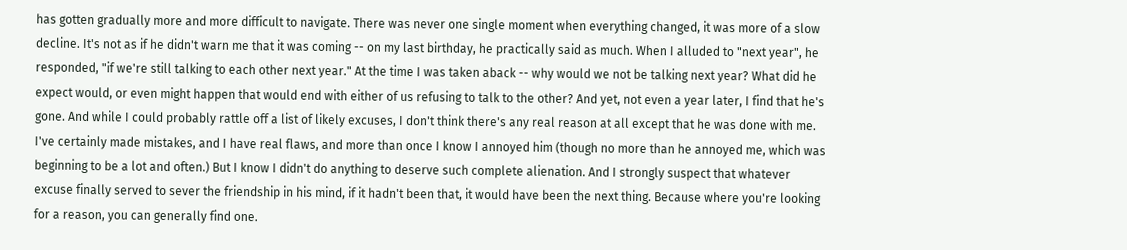has gotten gradually more and more difficult to navigate. There was never one single moment when everything changed, it was more of a slow decline. It's not as if he didn't warn me that it was coming -- on my last birthday, he practically said as much. When I alluded to "next year", he responded, "if we're still talking to each other next year." At the time I was taken aback -- why would we not be talking next year? What did he expect would, or even might happen that would end with either of us refusing to talk to the other? And yet, not even a year later, I find that he's gone. And while I could probably rattle off a list of likely excuses, I don't think there's any real reason at all except that he was done with me. I've certainly made mistakes, and I have real flaws, and more than once I know I annoyed him (though no more than he annoyed me, which was beginning to be a lot and often.) But I know I didn't do anything to deserve such complete alienation. And I strongly suspect that whatever excuse finally served to sever the friendship in his mind, if it hadn't been that, it would have been the next thing. Because where you're looking for a reason, you can generally find one.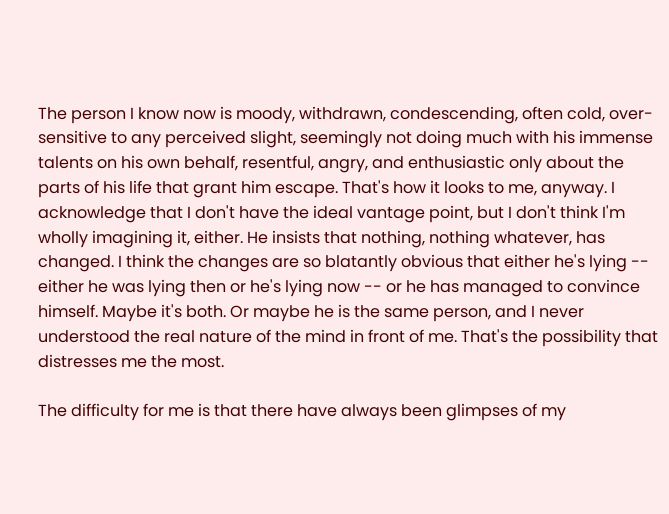The person I know now is moody, withdrawn, condescending, often cold, over-sensitive to any perceived slight, seemingly not doing much with his immense talents on his own behalf, resentful, angry, and enthusiastic only about the parts of his life that grant him escape. That's how it looks to me, anyway. I acknowledge that I don't have the ideal vantage point, but I don't think I'm wholly imagining it, either. He insists that nothing, nothing whatever, has changed. I think the changes are so blatantly obvious that either he's lying -- either he was lying then or he's lying now -- or he has managed to convince himself. Maybe it's both. Or maybe he is the same person, and I never understood the real nature of the mind in front of me. That's the possibility that distresses me the most.

The difficulty for me is that there have always been glimpses of my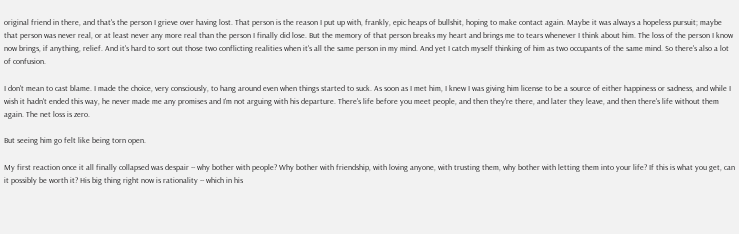original friend in there, and that's the person I grieve over having lost. That person is the reason I put up with, frankly, epic heaps of bullshit, hoping to make contact again. Maybe it was always a hopeless pursuit; maybe that person was never real, or at least never any more real than the person I finally did lose. But the memory of that person breaks my heart and brings me to tears whenever I think about him. The loss of the person I know now brings, if anything, relief. And it's hard to sort out those two conflicting realities when it's all the same person in my mind. And yet I catch myself thinking of him as two occupants of the same mind. So there's also a lot of confusion.

I don't mean to cast blame. I made the choice, very consciously, to hang around even when things started to suck. As soon as I met him, I knew I was giving him license to be a source of either happiness or sadness, and while I wish it hadn't ended this way, he never made me any promises and I'm not arguing with his departure. There's life before you meet people, and then they're there, and later they leave, and then there's life without them again. The net loss is zero.

But seeing him go felt like being torn open.

My first reaction once it all finally collapsed was despair -- why bother with people? Why bother with friendship, with loving anyone, with trusting them, why bother with letting them into your life? If this is what you get, can it possibly be worth it? His big thing right now is rationality -- which in his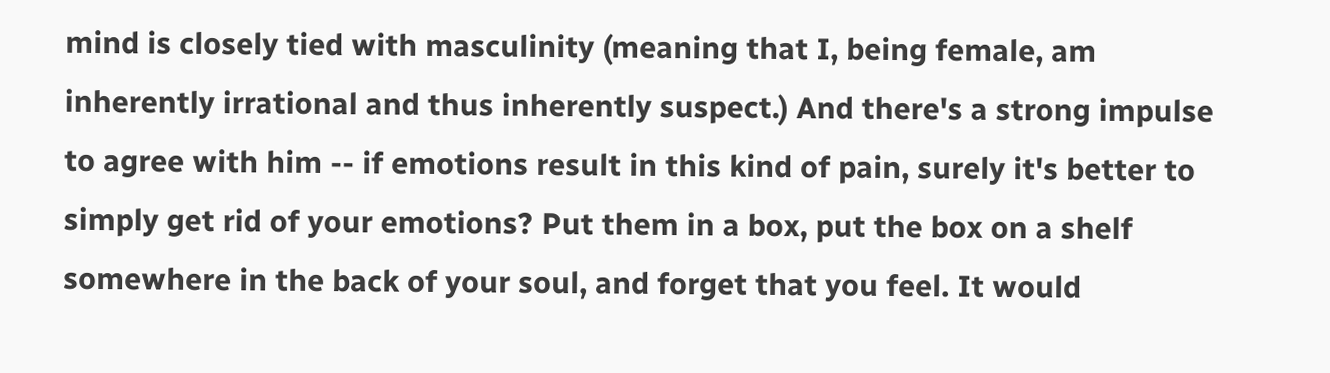mind is closely tied with masculinity (meaning that I, being female, am inherently irrational and thus inherently suspect.) And there's a strong impulse to agree with him -- if emotions result in this kind of pain, surely it's better to simply get rid of your emotions? Put them in a box, put the box on a shelf somewhere in the back of your soul, and forget that you feel. It would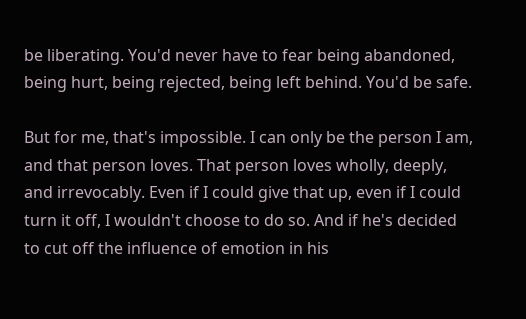be liberating. You'd never have to fear being abandoned, being hurt, being rejected, being left behind. You'd be safe.

But for me, that's impossible. I can only be the person I am, and that person loves. That person loves wholly, deeply, and irrevocably. Even if I could give that up, even if I could turn it off, I wouldn't choose to do so. And if he's decided to cut off the influence of emotion in his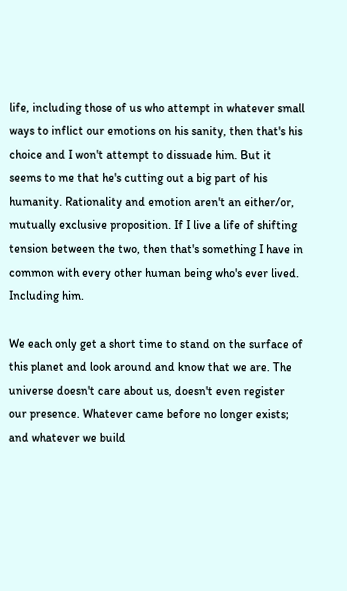life, including those of us who attempt in whatever small ways to inflict our emotions on his sanity, then that's his choice and I won't attempt to dissuade him. But it seems to me that he's cutting out a big part of his humanity. Rationality and emotion aren't an either/or, mutually exclusive proposition. If I live a life of shifting tension between the two, then that's something I have in common with every other human being who's ever lived. Including him.

We each only get a short time to stand on the surface of this planet and look around and know that we are. The universe doesn't care about us, doesn't even register our presence. Whatever came before no longer exists; and whatever we build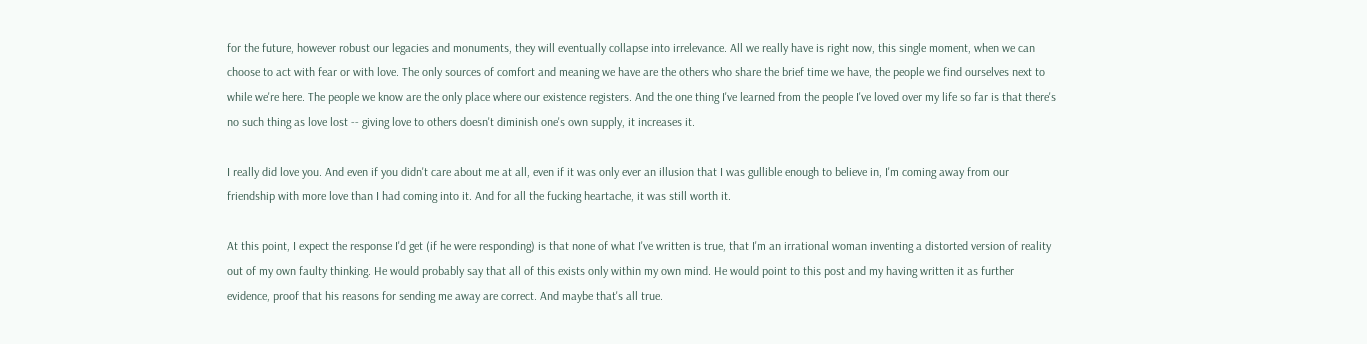for the future, however robust our legacies and monuments, they will eventually collapse into irrelevance. All we really have is right now, this single moment, when we can choose to act with fear or with love. The only sources of comfort and meaning we have are the others who share the brief time we have, the people we find ourselves next to while we're here. The people we know are the only place where our existence registers. And the one thing I've learned from the people I've loved over my life so far is that there's no such thing as love lost -- giving love to others doesn't diminish one's own supply, it increases it.

I really did love you. And even if you didn't care about me at all, even if it was only ever an illusion that I was gullible enough to believe in, I'm coming away from our friendship with more love than I had coming into it. And for all the fucking heartache, it was still worth it.

At this point, I expect the response I'd get (if he were responding) is that none of what I've written is true, that I'm an irrational woman inventing a distorted version of reality out of my own faulty thinking. He would probably say that all of this exists only within my own mind. He would point to this post and my having written it as further evidence, proof that his reasons for sending me away are correct. And maybe that's all true.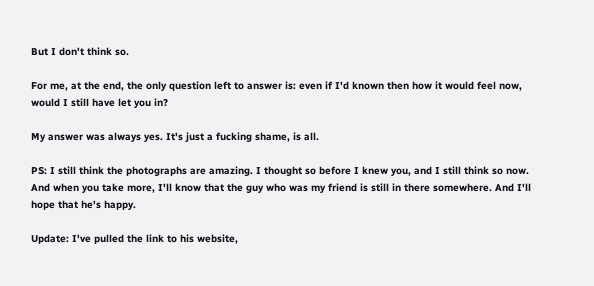But I don't think so.

For me, at the end, the only question left to answer is: even if I'd known then how it would feel now, would I still have let you in?

My answer was always yes. It's just a fucking shame, is all.

PS: I still think the photographs are amazing. I thought so before I knew you, and I still think so now. And when you take more, I'll know that the guy who was my friend is still in there somewhere. And I'll hope that he's happy.

Update: I've pulled the link to his website,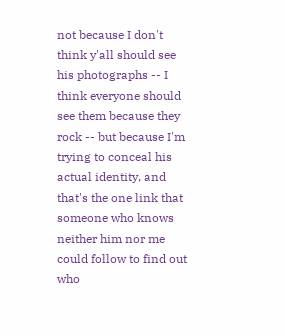not because I don't think y'all should see his photographs -- I think everyone should see them because they rock -- but because I'm trying to conceal his actual identity, and that's the one link that someone who knows neither him nor me could follow to find out who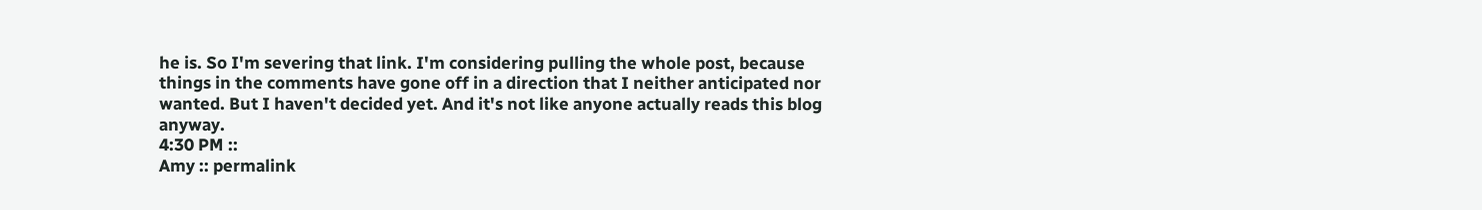he is. So I'm severing that link. I'm considering pulling the whole post, because things in the comments have gone off in a direction that I neither anticipated nor wanted. But I haven't decided yet. And it's not like anyone actually reads this blog anyway.
4:30 PM ::
Amy :: permalink